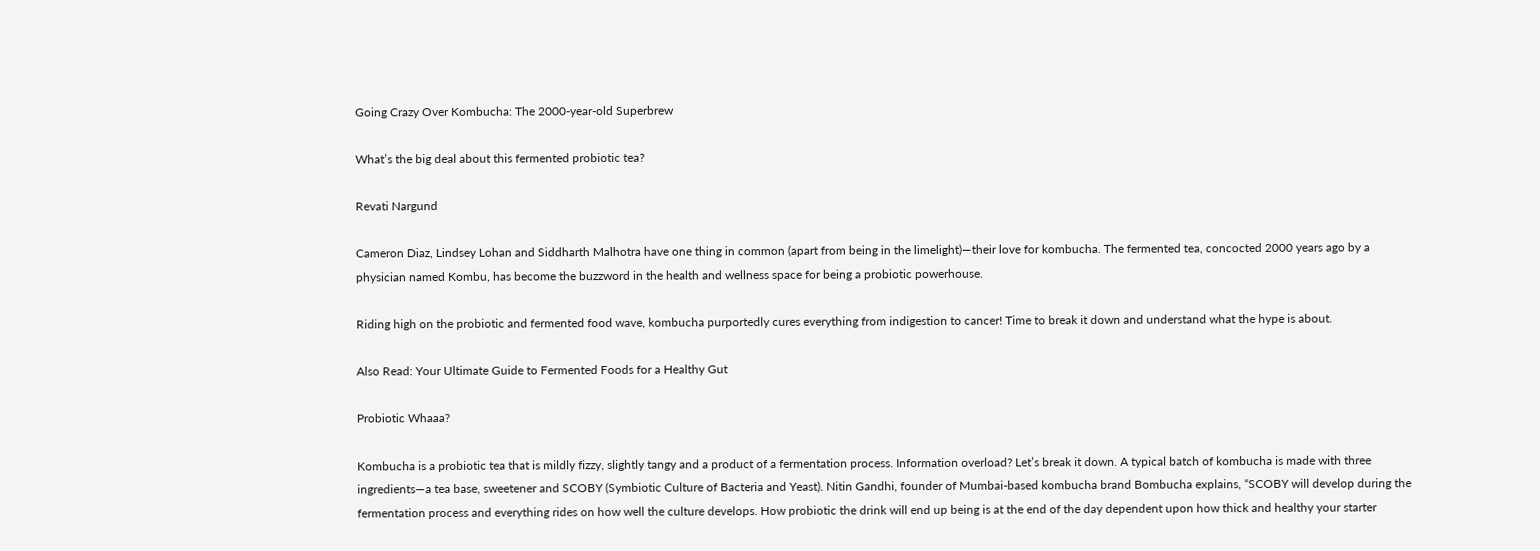Going Crazy Over Kombucha: The 2000-year-old Superbrew

What’s the big deal about this fermented probiotic tea?

Revati Nargund

Cameron Diaz, Lindsey Lohan and Siddharth Malhotra have one thing in common (apart from being in the limelight)—their love for kombucha. The fermented tea, concocted 2000 years ago by a physician named Kombu, has become the buzzword in the health and wellness space for being a probiotic powerhouse.

Riding high on the probiotic and fermented food wave, kombucha purportedly cures everything from indigestion to cancer! Time to break it down and understand what the hype is about.

Also Read: Your Ultimate Guide to Fermented Foods for a Healthy Gut

Probiotic Whaaa?

Kombucha is a probiotic tea that is mildly fizzy, slightly tangy and a product of a fermentation process. Information overload? Let’s break it down. A typical batch of kombucha is made with three ingredients—a tea base, sweetener and SCOBY (Symbiotic Culture of Bacteria and Yeast). Nitin Gandhi, founder of Mumbai-based kombucha brand Bombucha explains, “SCOBY will develop during the fermentation process and everything rides on how well the culture develops. How probiotic the drink will end up being is at the end of the day dependent upon how thick and healthy your starter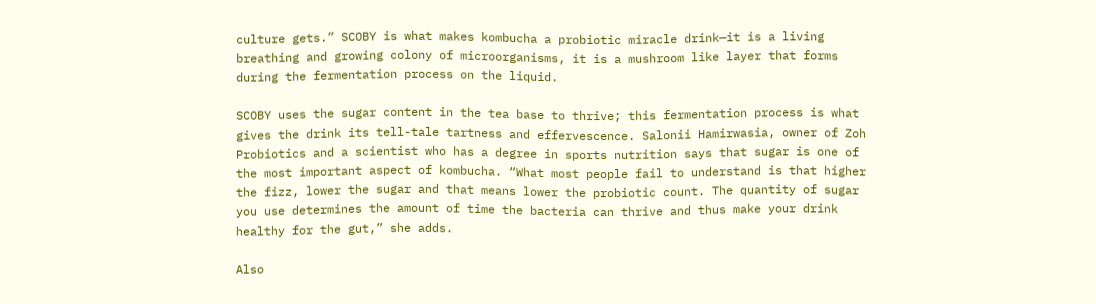culture gets.” SCOBY is what makes kombucha a probiotic miracle drink—it is a living breathing and growing colony of microorganisms, it is a mushroom like layer that forms during the fermentation process on the liquid.

SCOBY uses the sugar content in the tea base to thrive; this fermentation process is what gives the drink its tell-tale tartness and effervescence. Salonii Hamirwasia, owner of Zoh Probiotics and a scientist who has a degree in sports nutrition says that sugar is one of the most important aspect of kombucha. “What most people fail to understand is that higher the fizz, lower the sugar and that means lower the probiotic count. The quantity of sugar you use determines the amount of time the bacteria can thrive and thus make your drink healthy for the gut,” she adds.

Also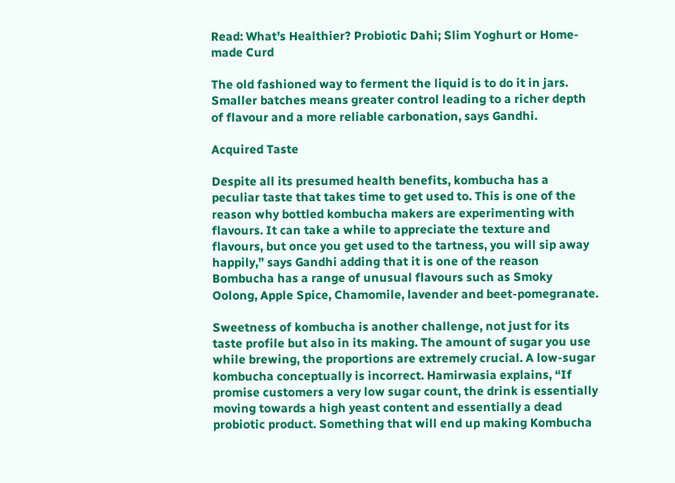Read: What’s Healthier? Probiotic Dahi; Slim Yoghurt or Home-made Curd

The old fashioned way to ferment the liquid is to do it in jars. Smaller batches means greater control leading to a richer depth of flavour and a more reliable carbonation, says Gandhi.

Acquired Taste

Despite all its presumed health benefits, kombucha has a peculiar taste that takes time to get used to. This is one of the reason why bottled kombucha makers are experimenting with flavours. It can take a while to appreciate the texture and flavours, but once you get used to the tartness, you will sip away happily,” says Gandhi adding that it is one of the reason Bombucha has a range of unusual flavours such as Smoky Oolong, Apple Spice, Chamomile, lavender and beet-pomegranate.

Sweetness of kombucha is another challenge, not just for its taste profile but also in its making. The amount of sugar you use while brewing, the proportions are extremely crucial. A low-sugar kombucha conceptually is incorrect. Hamirwasia explains, “If promise customers a very low sugar count, the drink is essentially moving towards a high yeast content and essentially a dead probiotic product. Something that will end up making Kombucha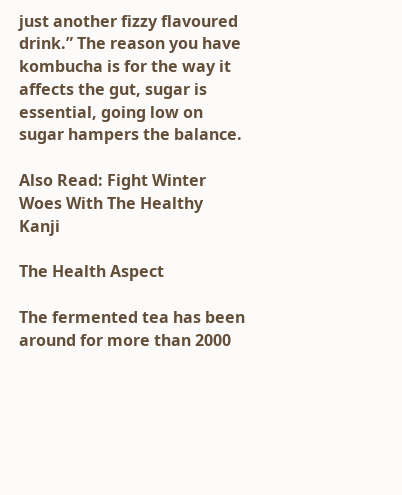just another fizzy flavoured drink.” The reason you have kombucha is for the way it affects the gut, sugar is essential, going low on sugar hampers the balance.

Also Read: Fight Winter Woes With The Healthy Kanji

The Health Aspect

The fermented tea has been around for more than 2000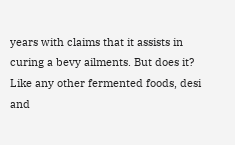years with claims that it assists in curing a bevy ailments. But does it? Like any other fermented foods, desi and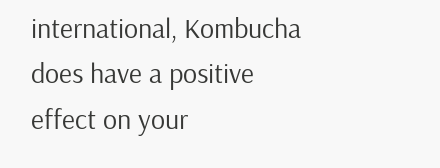international, Kombucha does have a positive effect on your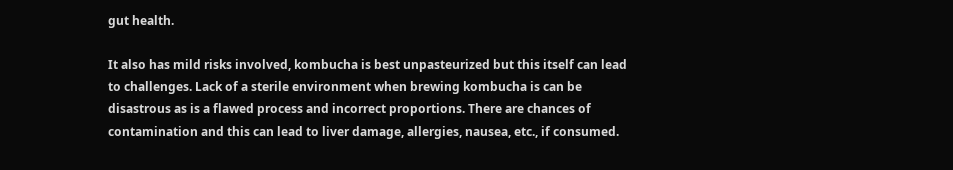gut health.

It also has mild risks involved, kombucha is best unpasteurized but this itself can lead to challenges. Lack of a sterile environment when brewing kombucha is can be disastrous as is a flawed process and incorrect proportions. There are chances of contamination and this can lead to liver damage, allergies, nausea, etc., if consumed.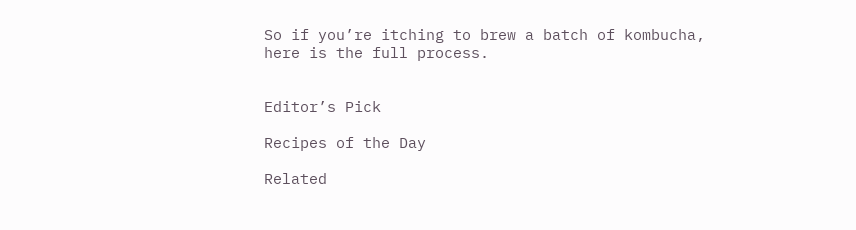So if you’re itching to brew a batch of kombucha, here is the full process.


Editor’s Pick

Recipes of the Day

Related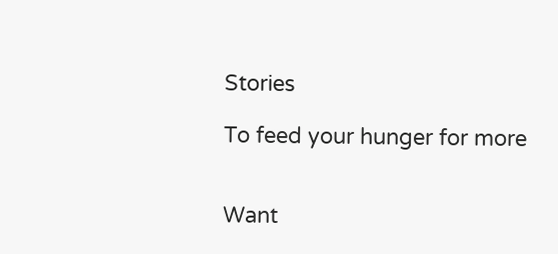Stories

To feed your hunger for more


Want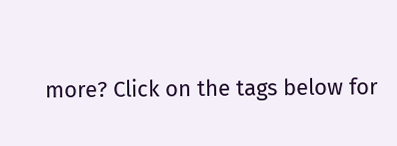more? Click on the tags below for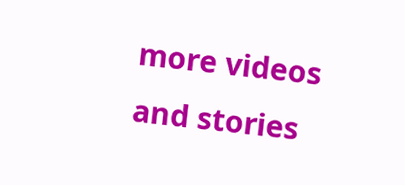more videos and stories